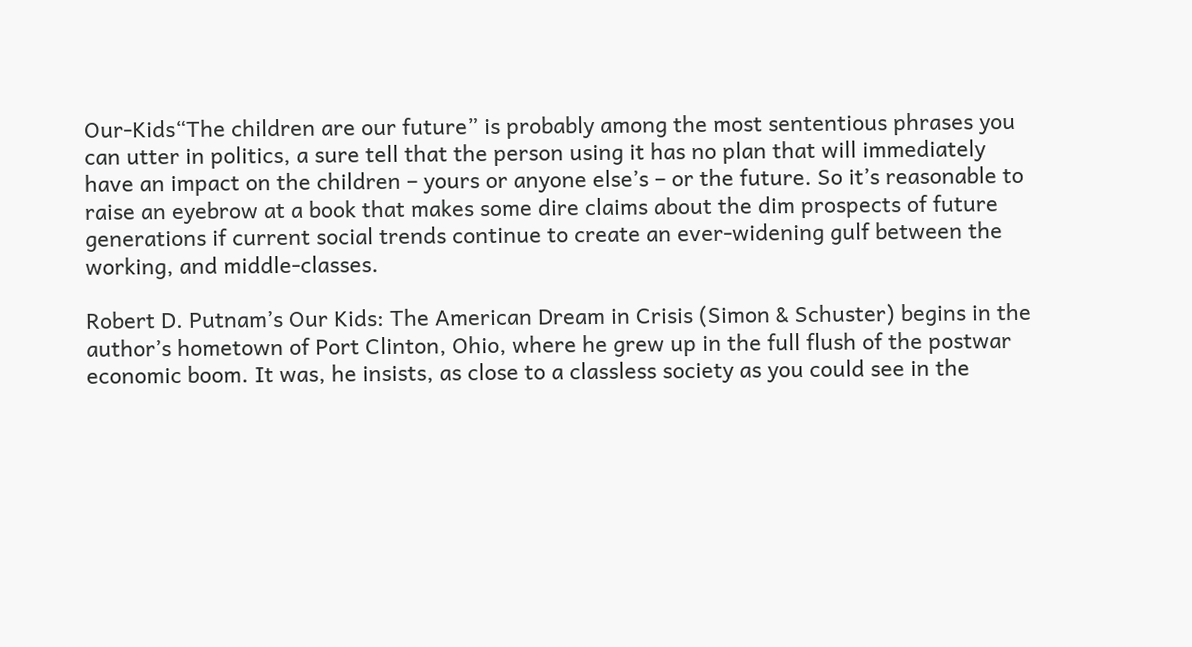Our-Kids“The children are our future” is probably among the most sententious phrases you can utter in politics, a sure tell that the person using it has no plan that will immediately have an impact on the children – yours or anyone else’s – or the future. So it’s reasonable to raise an eyebrow at a book that makes some dire claims about the dim prospects of future generations if current social trends continue to create an ever-widening gulf between the working, and middle-classes.

Robert D. Putnam’s Our Kids: The American Dream in Crisis (Simon & Schuster) begins in the author’s hometown of Port Clinton, Ohio, where he grew up in the full flush of the postwar economic boom. It was, he insists, as close to a classless society as you could see in the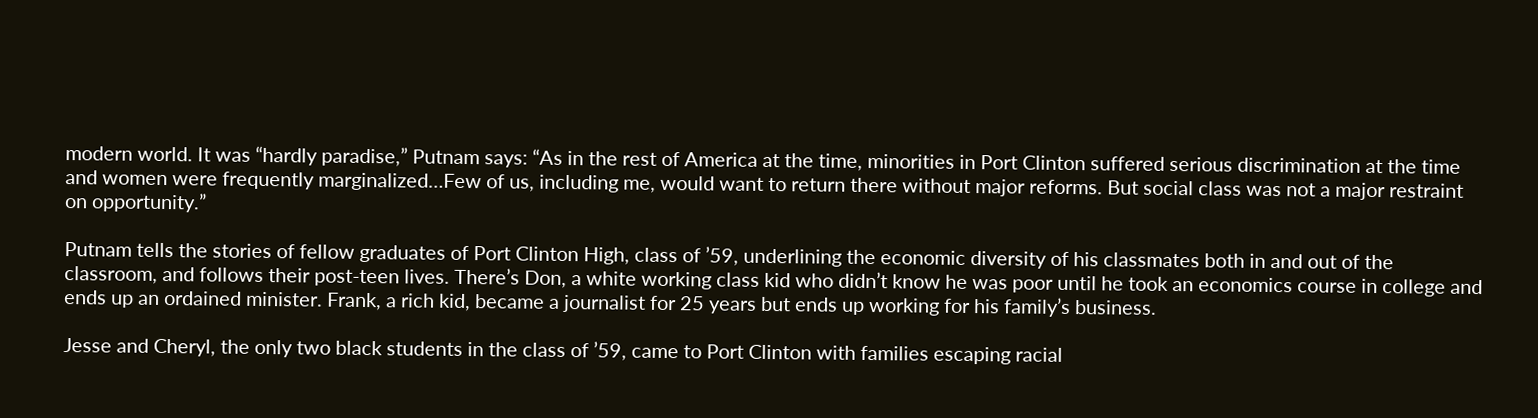modern world. It was “hardly paradise,” Putnam says: “As in the rest of America at the time, minorities in Port Clinton suffered serious discrimination at the time and women were frequently marginalized…Few of us, including me, would want to return there without major reforms. But social class was not a major restraint on opportunity.”

Putnam tells the stories of fellow graduates of Port Clinton High, class of ’59, underlining the economic diversity of his classmates both in and out of the classroom, and follows their post-teen lives. There’s Don, a white working class kid who didn’t know he was poor until he took an economics course in college and ends up an ordained minister. Frank, a rich kid, became a journalist for 25 years but ends up working for his family’s business.

Jesse and Cheryl, the only two black students in the class of ’59, came to Port Clinton with families escaping racial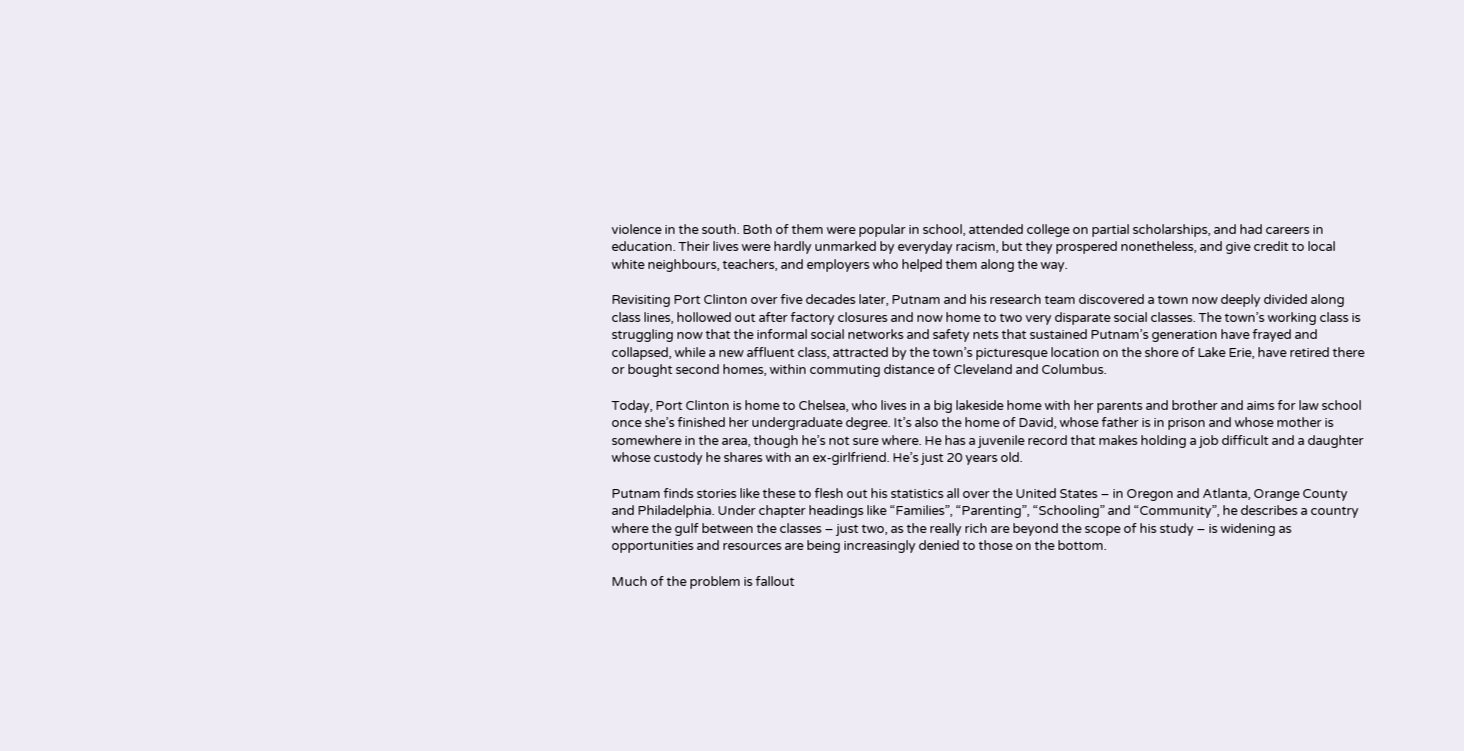violence in the south. Both of them were popular in school, attended college on partial scholarships, and had careers in education. Their lives were hardly unmarked by everyday racism, but they prospered nonetheless, and give credit to local white neighbours, teachers, and employers who helped them along the way.

Revisiting Port Clinton over five decades later, Putnam and his research team discovered a town now deeply divided along class lines, hollowed out after factory closures and now home to two very disparate social classes. The town’s working class is struggling now that the informal social networks and safety nets that sustained Putnam’s generation have frayed and collapsed, while a new affluent class, attracted by the town’s picturesque location on the shore of Lake Erie, have retired there or bought second homes, within commuting distance of Cleveland and Columbus.

Today, Port Clinton is home to Chelsea, who lives in a big lakeside home with her parents and brother and aims for law school once she’s finished her undergraduate degree. It’s also the home of David, whose father is in prison and whose mother is somewhere in the area, though he’s not sure where. He has a juvenile record that makes holding a job difficult and a daughter whose custody he shares with an ex-girlfriend. He’s just 20 years old.

Putnam finds stories like these to flesh out his statistics all over the United States – in Oregon and Atlanta, Orange County and Philadelphia. Under chapter headings like “Families”, “Parenting”, “Schooling” and “Community”, he describes a country where the gulf between the classes – just two, as the really rich are beyond the scope of his study – is widening as opportunities and resources are being increasingly denied to those on the bottom.

Much of the problem is fallout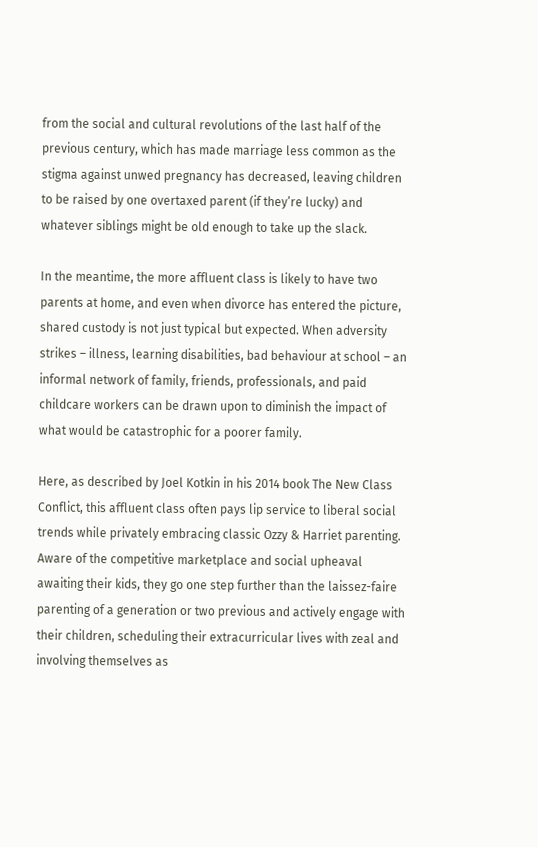from the social and cultural revolutions of the last half of the previous century, which has made marriage less common as the stigma against unwed pregnancy has decreased, leaving children to be raised by one overtaxed parent (if they’re lucky) and whatever siblings might be old enough to take up the slack.

In the meantime, the more affluent class is likely to have two parents at home, and even when divorce has entered the picture, shared custody is not just typical but expected. When adversity strikes – illness, learning disabilities, bad behaviour at school – an informal network of family, friends, professionals, and paid childcare workers can be drawn upon to diminish the impact of what would be catastrophic for a poorer family.

Here, as described by Joel Kotkin in his 2014 book The New Class Conflict, this affluent class often pays lip service to liberal social trends while privately embracing classic Ozzy & Harriet parenting. Aware of the competitive marketplace and social upheaval awaiting their kids, they go one step further than the laissez-faire parenting of a generation or two previous and actively engage with their children, scheduling their extracurricular lives with zeal and involving themselves as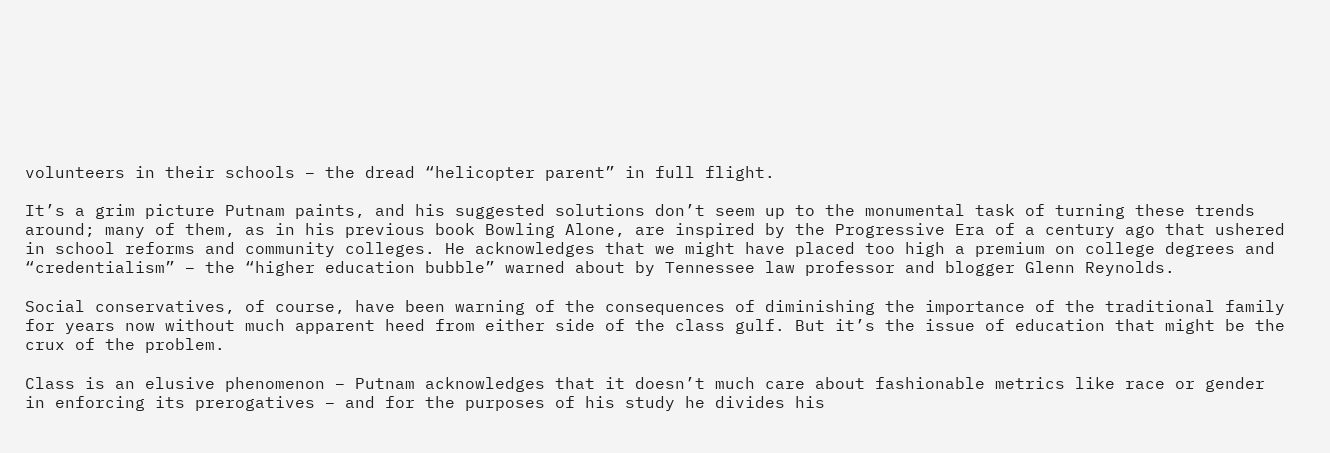volunteers in their schools – the dread “helicopter parent” in full flight.

It’s a grim picture Putnam paints, and his suggested solutions don’t seem up to the monumental task of turning these trends around; many of them, as in his previous book Bowling Alone, are inspired by the Progressive Era of a century ago that ushered in school reforms and community colleges. He acknowledges that we might have placed too high a premium on college degrees and “credentialism” – the “higher education bubble” warned about by Tennessee law professor and blogger Glenn Reynolds.

Social conservatives, of course, have been warning of the consequences of diminishing the importance of the traditional family for years now without much apparent heed from either side of the class gulf. But it’s the issue of education that might be the crux of the problem.

Class is an elusive phenomenon – Putnam acknowledges that it doesn’t much care about fashionable metrics like race or gender in enforcing its prerogatives – and for the purposes of his study he divides his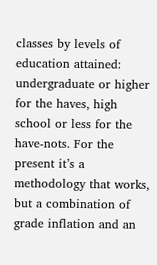classes by levels of education attained: undergraduate or higher for the haves, high school or less for the have-nots. For the present it’s a methodology that works, but a combination of grade inflation and an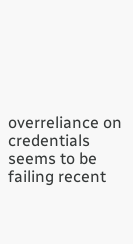overreliance on credentials seems to be failing recent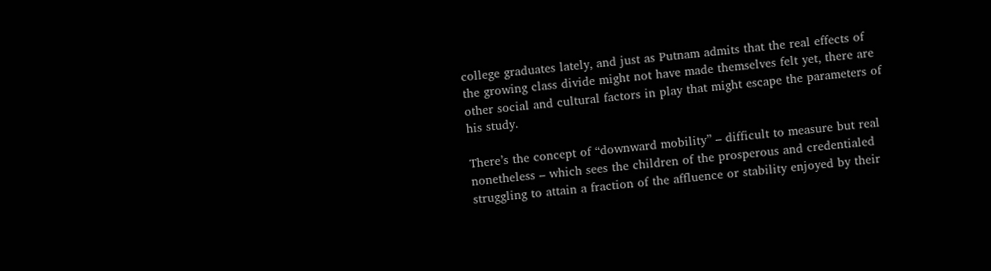college graduates lately, and just as Putnam admits that the real effects of the growing class divide might not have made themselves felt yet, there are other social and cultural factors in play that might escape the parameters of his study.

There’s the concept of “downward mobility” – difficult to measure but real nonetheless – which sees the children of the prosperous and credentialed struggling to attain a fraction of the affluence or stability enjoyed by their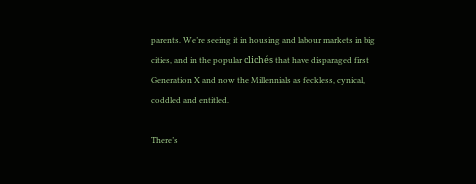parents. We’re seeing it in housing and labour markets in big cities, and in the popular clichés that have disparaged first Generation X and now the Millennials as feckless, cynical, coddled and entitled.

There’s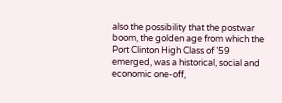also the possibility that the postwar boom, the golden age from which the Port Clinton High Class of ’59 emerged, was a historical, social and economic one-off,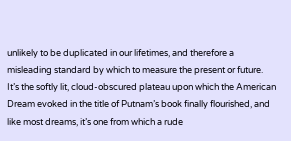unlikely to be duplicated in our lifetimes, and therefore a misleading standard by which to measure the present or future. It’s the softly lit, cloud-obscured plateau upon which the American Dream evoked in the title of Putnam’s book finally flourished, and like most dreams, it’s one from which a rude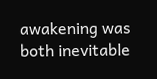awakening was both inevitable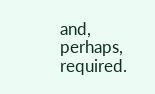and, perhaps, required.